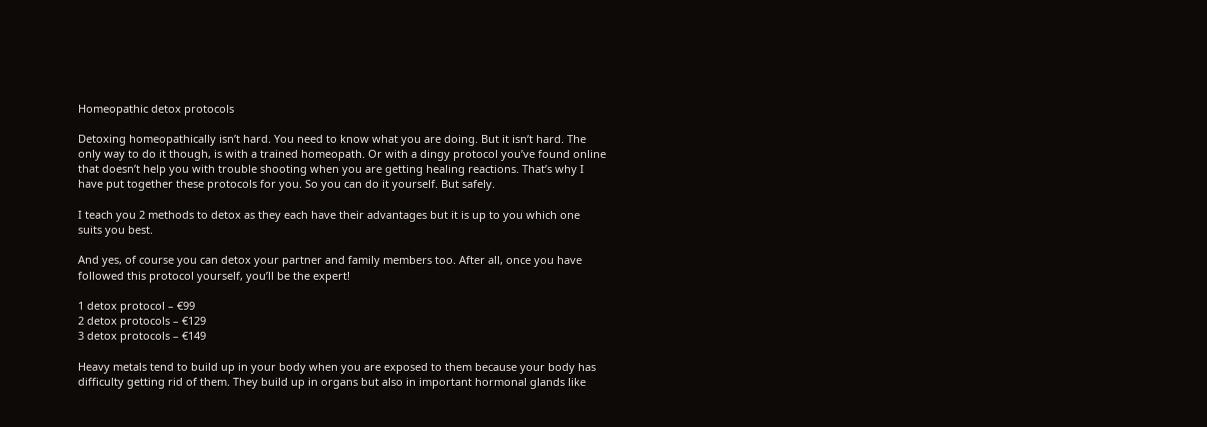Homeopathic detox protocols

Detoxing homeopathically isn’t hard. You need to know what you are doing. But it isn’t hard. The only way to do it though, is with a trained homeopath. Or with a dingy protocol you’ve found online that doesn’t help you with trouble shooting when you are getting healing reactions. That’s why I have put together these protocols for you. So you can do it yourself. But safely.

I teach you 2 methods to detox as they each have their advantages but it is up to you which one suits you best.

And yes, of course you can detox your partner and family members too. After all, once you have followed this protocol yourself, you’ll be the expert!

1 detox protocol – €99
2 detox protocols – €129
3 detox protocols – €149

Heavy metals tend to build up in your body when you are exposed to them because your body has difficulty getting rid of them. They build up in organs but also in important hormonal glands like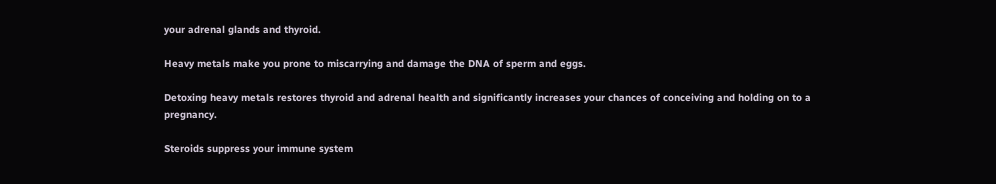your adrenal glands and thyroid.

Heavy metals make you prone to miscarrying and damage the DNA of sperm and eggs.

Detoxing heavy metals restores thyroid and adrenal health and significantly increases your chances of conceiving and holding on to a pregnancy.

Steroids suppress your immune system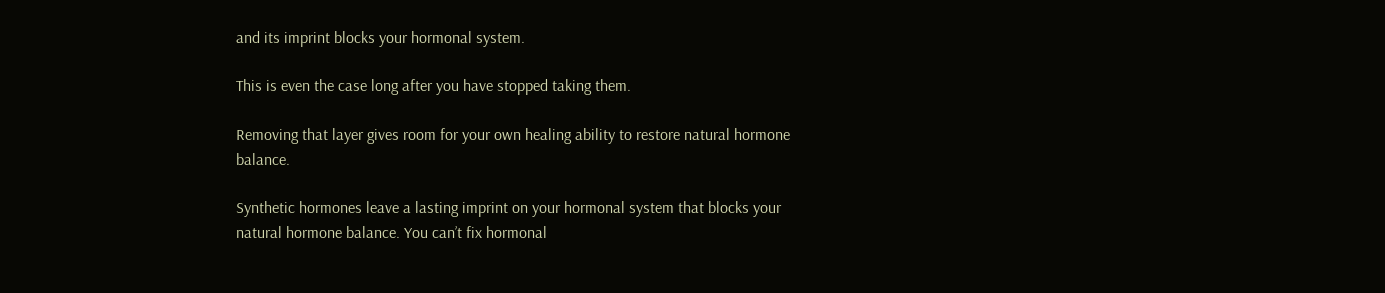and its imprint blocks your hormonal system.

This is even the case long after you have stopped taking them.

Removing that layer gives room for your own healing ability to restore natural hormone balance.

Synthetic hormones leave a lasting imprint on your hormonal system that blocks your natural hormone balance. You can’t fix hormonal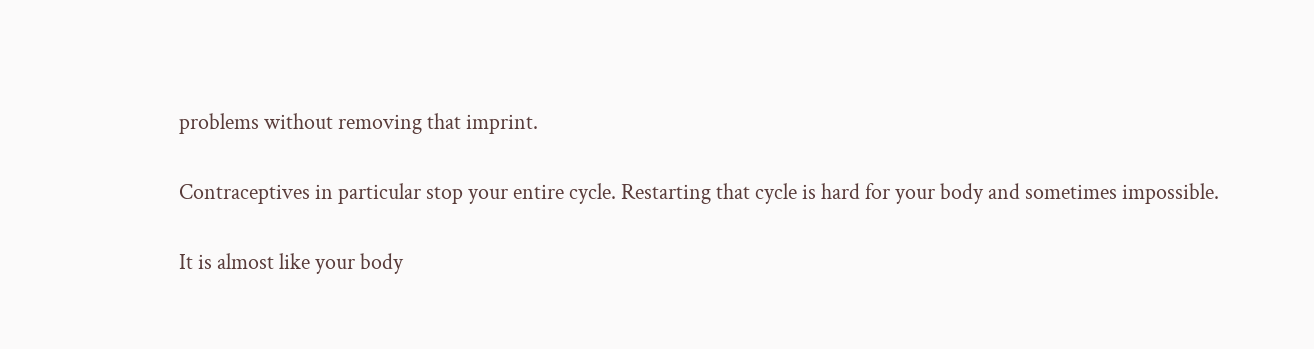problems without removing that imprint.

Contraceptives in particular stop your entire cycle. Restarting that cycle is hard for your body and sometimes impossible.

It is almost like your body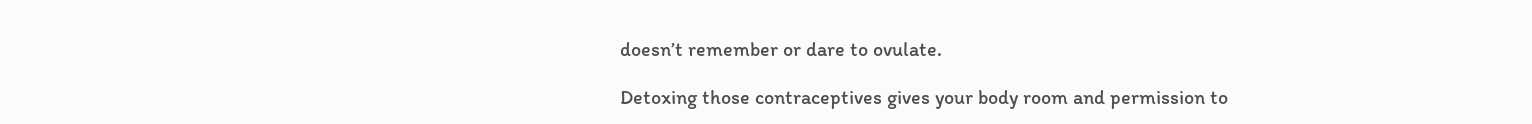doesn’t remember or dare to ovulate.

Detoxing those contraceptives gives your body room and permission to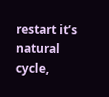restart it’s natural cycle,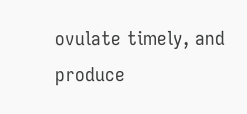ovulate timely, and produce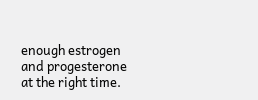enough estrogen and progesterone at the right time.